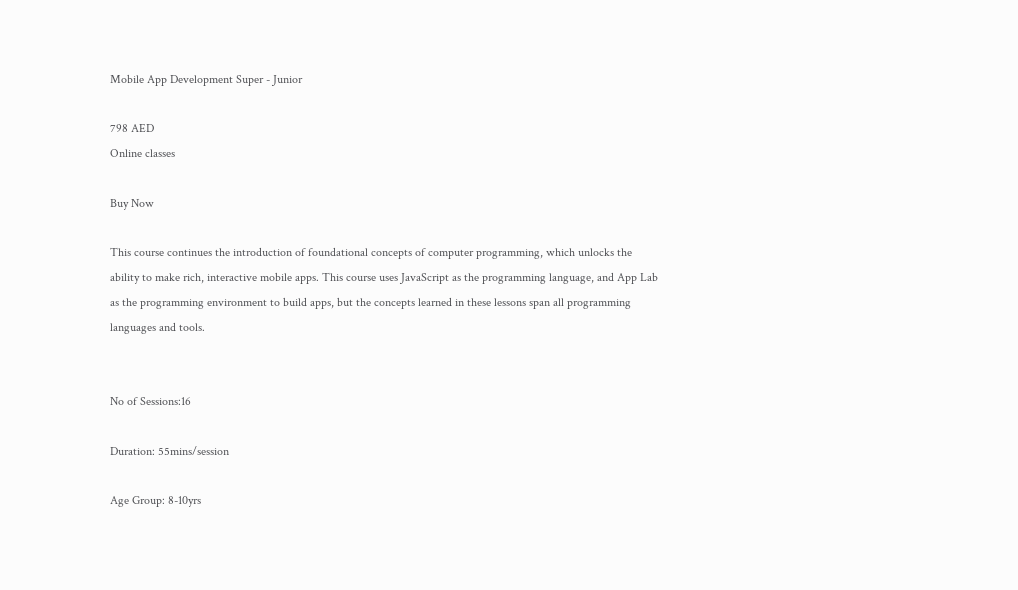Mobile App Development Super - Junior

798 AED
Online classes

Buy Now

This course continues the introduction of foundational concepts of computer programming, which unlocks the ability to make rich, interactive mobile apps. This course uses JavaScript as the programming language, and App Lab as the programming environment to build apps, but the concepts learned in these lessons span all programming languages and tools.


No of Sessions:16

Duration: 55mins/session

Age Group: 8-10yrs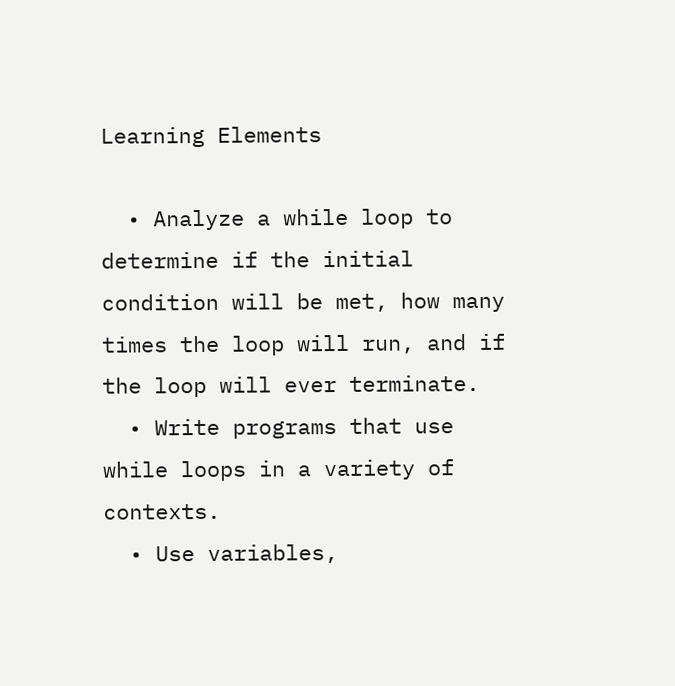Learning Elements

  • Analyze a while loop to determine if the initial condition will be met, how many times the loop will run, and if the loop will ever terminate.
  • Write programs that use while loops in a variety of contexts.
  • Use variables,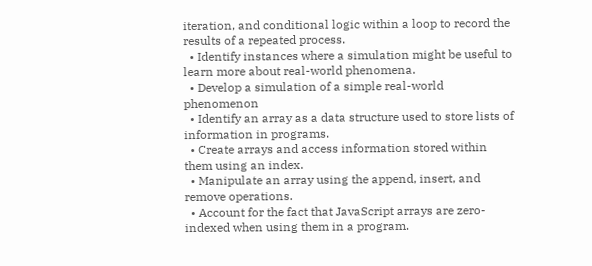iteration, and conditional logic within a loop to record the results of a repeated process.
  • Identify instances where a simulation might be useful to learn more about real-world phenomena.
  • Develop a simulation of a simple real-world phenomenon
  • Identify an array as a data structure used to store lists of information in programs.
  • Create arrays and access information stored within them using an index.
  • Manipulate an array using the append, insert, and remove operations.
  • Account for the fact that JavaScript arrays are zero-indexed when using them in a program.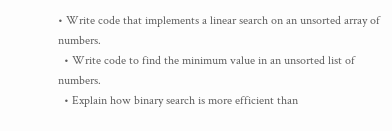• Write code that implements a linear search on an unsorted array of numbers.
  • Write code to find the minimum value in an unsorted list of numbers.
  • Explain how binary search is more efficient than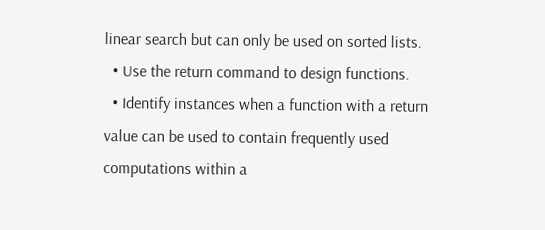linear search but can only be used on sorted lists.
  • Use the return command to design functions.
  • Identify instances when a function with a return value can be used to contain frequently used computations within a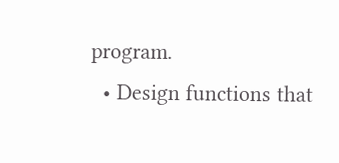program.
  • Design functions that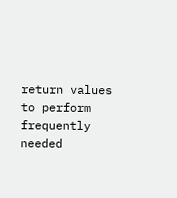return values to perform frequently needed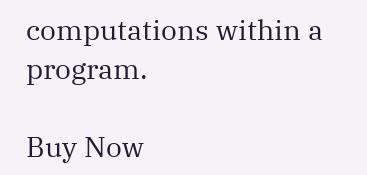computations within a program.

Buy Now